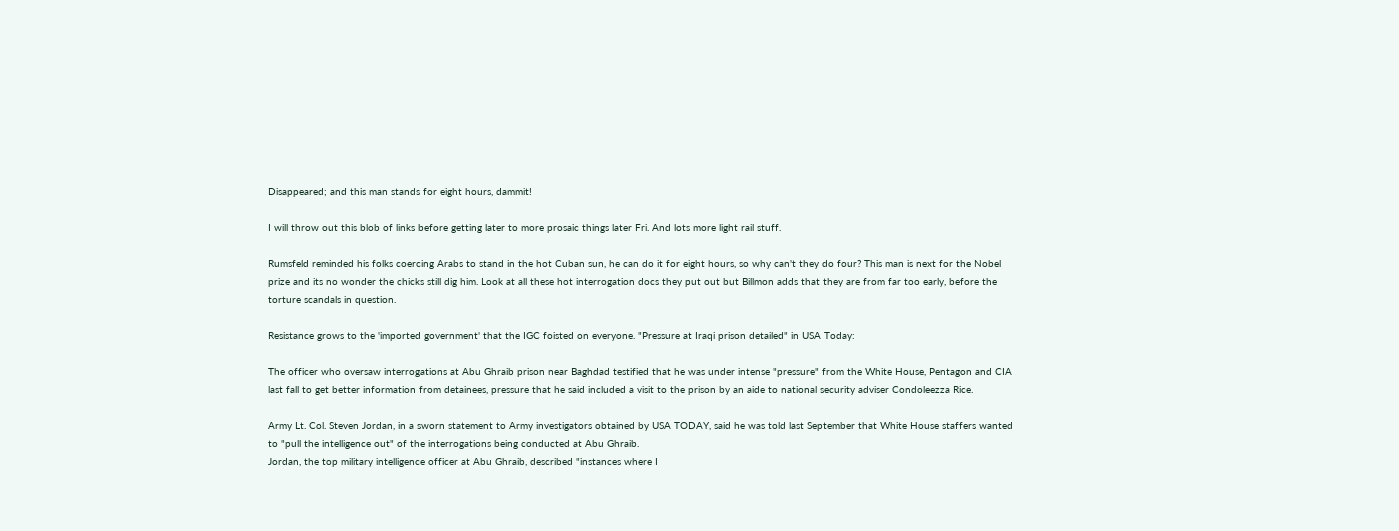Disappeared; and this man stands for eight hours, dammit!

I will throw out this blob of links before getting later to more prosaic things later Fri. And lots more light rail stuff.

Rumsfeld reminded his folks coercing Arabs to stand in the hot Cuban sun, he can do it for eight hours, so why can't they do four? This man is next for the Nobel prize and its no wonder the chicks still dig him. Look at all these hot interrogation docs they put out but Billmon adds that they are from far too early, before the torture scandals in question.

Resistance grows to the 'imported government' that the IGC foisted on everyone. "Pressure at Iraqi prison detailed" in USA Today:

The officer who oversaw interrogations at Abu Ghraib prison near Baghdad testified that he was under intense "pressure" from the White House, Pentagon and CIA last fall to get better information from detainees, pressure that he said included a visit to the prison by an aide to national security adviser Condoleezza Rice.

Army Lt. Col. Steven Jordan, in a sworn statement to Army investigators obtained by USA TODAY, said he was told last September that White House staffers wanted to "pull the intelligence out" of the interrogations being conducted at Abu Ghraib.
Jordan, the top military intelligence officer at Abu Ghraib, described "instances where I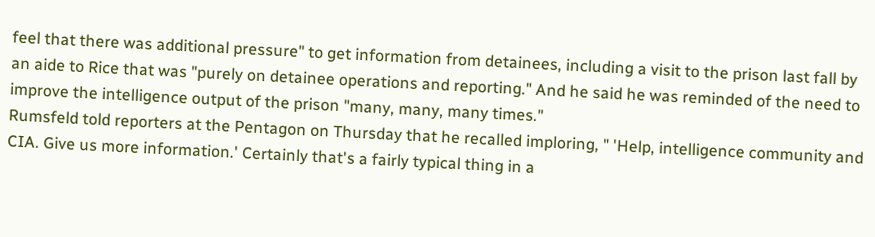feel that there was additional pressure" to get information from detainees, including a visit to the prison last fall by an aide to Rice that was "purely on detainee operations and reporting." And he said he was reminded of the need to improve the intelligence output of the prison "many, many, many times."
Rumsfeld told reporters at the Pentagon on Thursday that he recalled imploring, " 'Help, intelligence community and CIA. Give us more information.' Certainly that's a fairly typical thing in a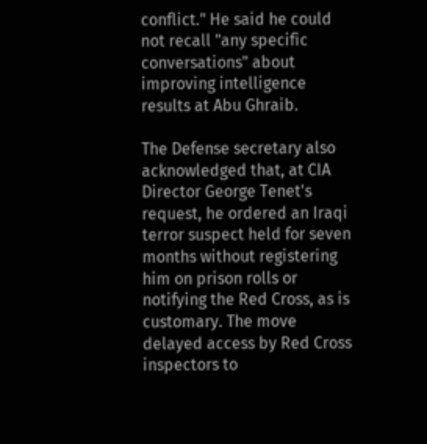conflict." He said he could not recall "any specific conversations" about improving intelligence results at Abu Ghraib.

The Defense secretary also acknowledged that, at CIA Director George Tenet's request, he ordered an Iraqi terror suspect held for seven months without registering him on prison rolls or notifying the Red Cross, as is customary. The move delayed access by Red Cross inspectors to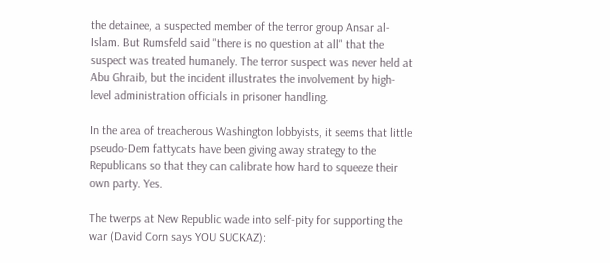the detainee, a suspected member of the terror group Ansar al-Islam. But Rumsfeld said "there is no question at all" that the suspect was treated humanely. The terror suspect was never held at Abu Ghraib, but the incident illustrates the involvement by high-level administration officials in prisoner handling.

In the area of treacherous Washington lobbyists, it seems that little pseudo-Dem fattycats have been giving away strategy to the Republicans so that they can calibrate how hard to squeeze their own party. Yes.

The twerps at New Republic wade into self-pity for supporting the war (David Corn says YOU SUCKAZ):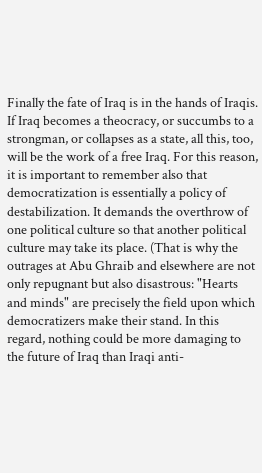Finally the fate of Iraq is in the hands of Iraqis. If Iraq becomes a theocracy, or succumbs to a strongman, or collapses as a state, all this, too, will be the work of a free Iraq. For this reason, it is important to remember also that democratization is essentially a policy of destabilization. It demands the overthrow of one political culture so that another political culture may take its place. (That is why the outrages at Abu Ghraib and elsewhere are not only repugnant but also disastrous: "Hearts and minds" are precisely the field upon which democratizers make their stand. In this regard, nothing could be more damaging to the future of Iraq than Iraqi anti-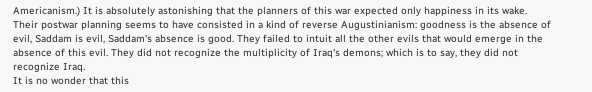Americanism.) It is absolutely astonishing that the planners of this war expected only happiness in its wake. Their postwar planning seems to have consisted in a kind of reverse Augustinianism: goodness is the absence of evil, Saddam is evil, Saddam's absence is good. They failed to intuit all the other evils that would emerge in the absence of this evil. They did not recognize the multiplicity of Iraq's demons; which is to say, they did not recognize Iraq.
It is no wonder that this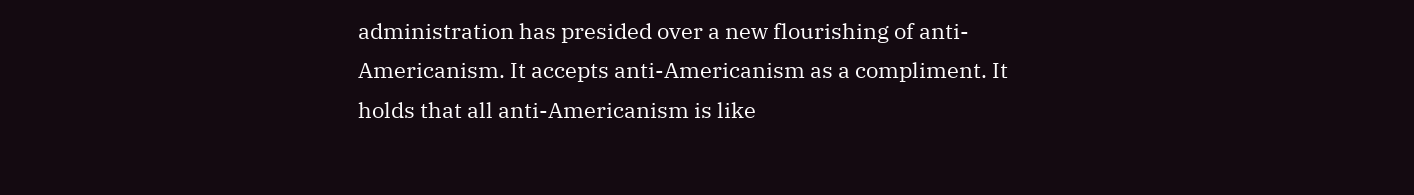administration has presided over a new flourishing of anti-Americanism. It accepts anti-Americanism as a compliment. It holds that all anti-Americanism is like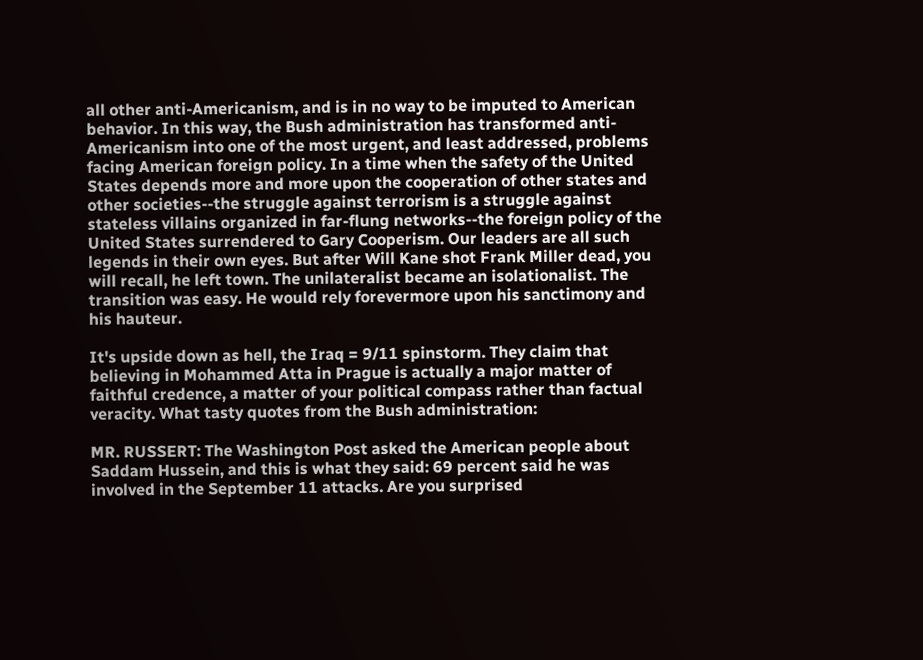all other anti-Americanism, and is in no way to be imputed to American behavior. In this way, the Bush administration has transformed anti-Americanism into one of the most urgent, and least addressed, problems facing American foreign policy. In a time when the safety of the United States depends more and more upon the cooperation of other states and other societies--the struggle against terrorism is a struggle against stateless villains organized in far-flung networks--the foreign policy of the United States surrendered to Gary Cooperism. Our leaders are all such legends in their own eyes. But after Will Kane shot Frank Miller dead, you will recall, he left town. The unilateralist became an isolationalist. The transition was easy. He would rely forevermore upon his sanctimony and his hauteur.

It's upside down as hell, the Iraq = 9/11 spinstorm. They claim that believing in Mohammed Atta in Prague is actually a major matter of faithful credence, a matter of your political compass rather than factual veracity. What tasty quotes from the Bush administration:

MR. RUSSERT: The Washington Post asked the American people about Saddam Hussein, and this is what they said: 69 percent said he was involved in the September 11 attacks. Are you surprised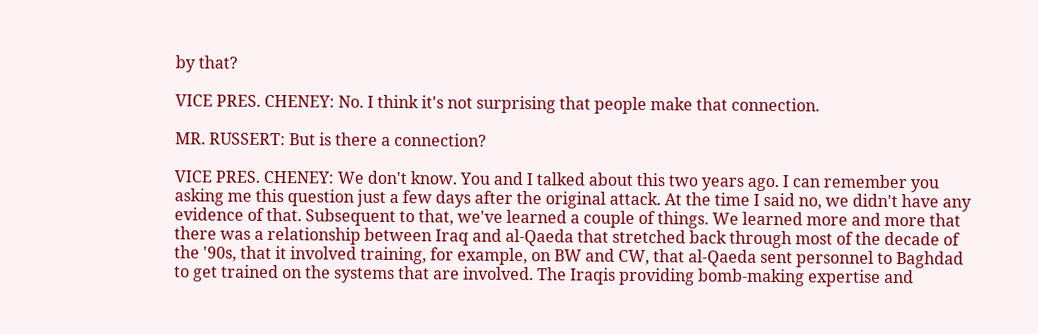by that?

VICE PRES. CHENEY: No. I think it's not surprising that people make that connection.

MR. RUSSERT: But is there a connection?

VICE PRES. CHENEY: We don't know. You and I talked about this two years ago. I can remember you asking me this question just a few days after the original attack. At the time I said no, we didn't have any evidence of that. Subsequent to that, we've learned a couple of things. We learned more and more that there was a relationship between Iraq and al-Qaeda that stretched back through most of the decade of the '90s, that it involved training, for example, on BW and CW, that al-Qaeda sent personnel to Baghdad to get trained on the systems that are involved. The Iraqis providing bomb-making expertise and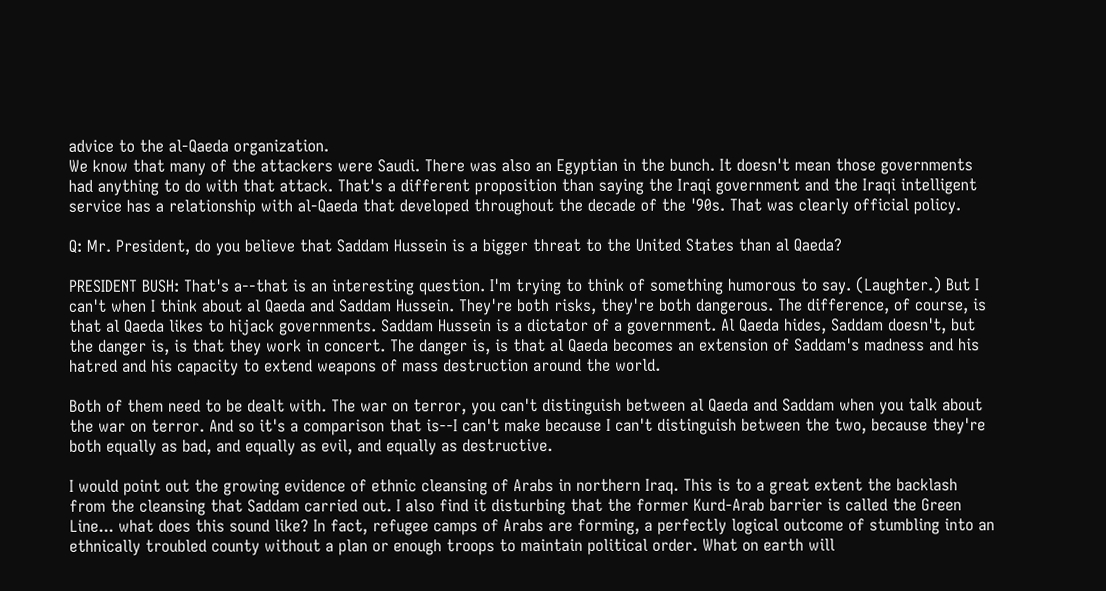advice to the al-Qaeda organization.
We know that many of the attackers were Saudi. There was also an Egyptian in the bunch. It doesn't mean those governments had anything to do with that attack. That's a different proposition than saying the Iraqi government and the Iraqi intelligent service has a relationship with al-Qaeda that developed throughout the decade of the '90s. That was clearly official policy.

Q: Mr. President, do you believe that Saddam Hussein is a bigger threat to the United States than al Qaeda?

PRESIDENT BUSH: That's a--that is an interesting question. I'm trying to think of something humorous to say. (Laughter.) But I can't when I think about al Qaeda and Saddam Hussein. They're both risks, they're both dangerous. The difference, of course, is that al Qaeda likes to hijack governments. Saddam Hussein is a dictator of a government. Al Qaeda hides, Saddam doesn't, but the danger is, is that they work in concert. The danger is, is that al Qaeda becomes an extension of Saddam's madness and his hatred and his capacity to extend weapons of mass destruction around the world.

Both of them need to be dealt with. The war on terror, you can't distinguish between al Qaeda and Saddam when you talk about the war on terror. And so it's a comparison that is--I can't make because I can't distinguish between the two, because they're both equally as bad, and equally as evil, and equally as destructive.

I would point out the growing evidence of ethnic cleansing of Arabs in northern Iraq. This is to a great extent the backlash from the cleansing that Saddam carried out. I also find it disturbing that the former Kurd-Arab barrier is called the Green Line... what does this sound like? In fact, refugee camps of Arabs are forming, a perfectly logical outcome of stumbling into an ethnically troubled county without a plan or enough troops to maintain political order. What on earth will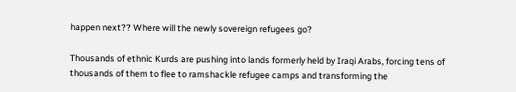happen next?? Where will the newly sovereign refugees go?

Thousands of ethnic Kurds are pushing into lands formerly held by Iraqi Arabs, forcing tens of thousands of them to flee to ramshackle refugee camps and transforming the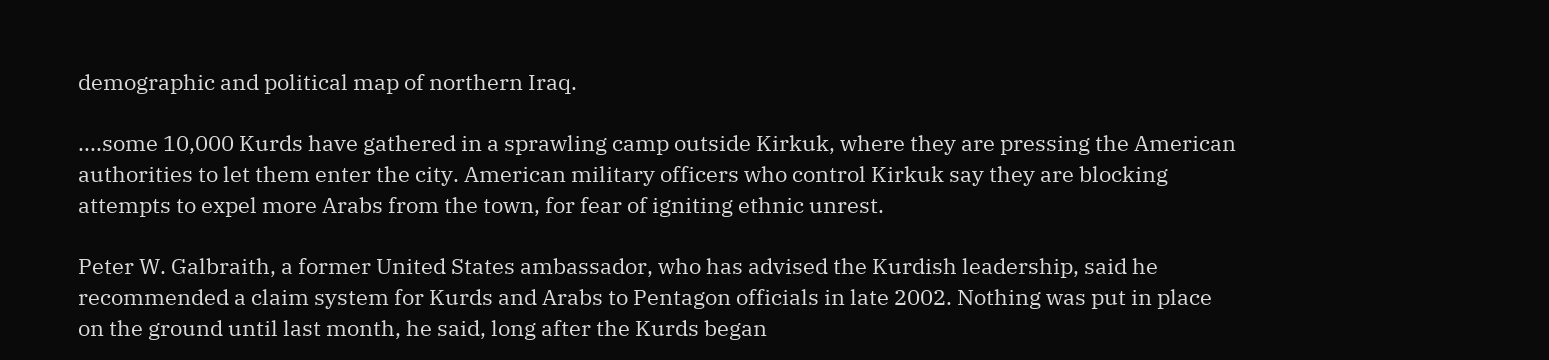demographic and political map of northern Iraq.

....some 10,000 Kurds have gathered in a sprawling camp outside Kirkuk, where they are pressing the American authorities to let them enter the city. American military officers who control Kirkuk say they are blocking attempts to expel more Arabs from the town, for fear of igniting ethnic unrest.

Peter W. Galbraith, a former United States ambassador, who has advised the Kurdish leadership, said he recommended a claim system for Kurds and Arabs to Pentagon officials in late 2002. Nothing was put in place on the ground until last month, he said, long after the Kurds began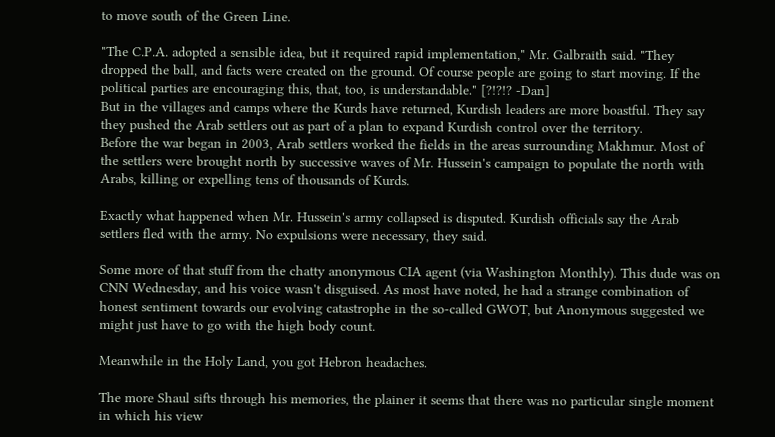to move south of the Green Line.

"The C.P.A. adopted a sensible idea, but it required rapid implementation," Mr. Galbraith said. "They dropped the ball, and facts were created on the ground. Of course people are going to start moving. If the political parties are encouraging this, that, too, is understandable." [?!?!? -Dan]
But in the villages and camps where the Kurds have returned, Kurdish leaders are more boastful. They say they pushed the Arab settlers out as part of a plan to expand Kurdish control over the territory.
Before the war began in 2003, Arab settlers worked the fields in the areas surrounding Makhmur. Most of the settlers were brought north by successive waves of Mr. Hussein's campaign to populate the north with Arabs, killing or expelling tens of thousands of Kurds.

Exactly what happened when Mr. Hussein's army collapsed is disputed. Kurdish officials say the Arab settlers fled with the army. No expulsions were necessary, they said.

Some more of that stuff from the chatty anonymous CIA agent (via Washington Monthly). This dude was on CNN Wednesday, and his voice wasn't disguised. As most have noted, he had a strange combination of honest sentiment towards our evolving catastrophe in the so-called GWOT, but Anonymous suggested we might just have to go with the high body count.

Meanwhile in the Holy Land, you got Hebron headaches.

The more Shaul sifts through his memories, the plainer it seems that there was no particular single moment in which his view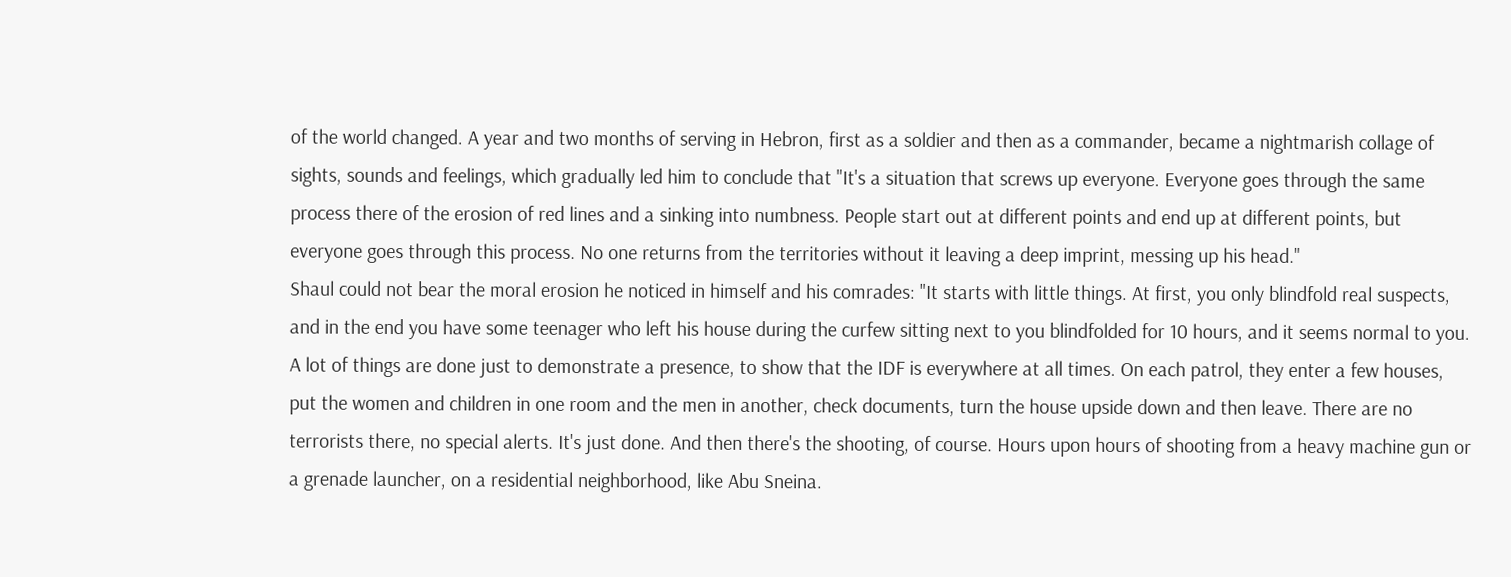of the world changed. A year and two months of serving in Hebron, first as a soldier and then as a commander, became a nightmarish collage of sights, sounds and feelings, which gradually led him to conclude that "It's a situation that screws up everyone. Everyone goes through the same process there of the erosion of red lines and a sinking into numbness. People start out at different points and end up at different points, but everyone goes through this process. No one returns from the territories without it leaving a deep imprint, messing up his head."
Shaul could not bear the moral erosion he noticed in himself and his comrades: "It starts with little things. At first, you only blindfold real suspects, and in the end you have some teenager who left his house during the curfew sitting next to you blindfolded for 10 hours, and it seems normal to you. A lot of things are done just to demonstrate a presence, to show that the IDF is everywhere at all times. On each patrol, they enter a few houses, put the women and children in one room and the men in another, check documents, turn the house upside down and then leave. There are no terrorists there, no special alerts. It's just done. And then there's the shooting, of course. Hours upon hours of shooting from a heavy machine gun or a grenade launcher, on a residential neighborhood, like Abu Sneina.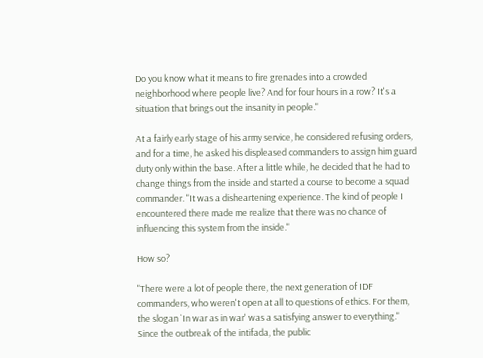Do you know what it means to fire grenades into a crowded neighborhood where people live? And for four hours in a row? It's a situation that brings out the insanity in people."

At a fairly early stage of his army service, he considered refusing orders, and for a time, he asked his displeased commanders to assign him guard duty only within the base. After a little while, he decided that he had to change things from the inside and started a course to become a squad commander. "It was a disheartening experience. The kind of people I encountered there made me realize that there was no chance of influencing this system from the inside."

How so?

"There were a lot of people there, the next generation of IDF commanders, who weren't open at all to questions of ethics. For them, the slogan `In war as in war' was a satisfying answer to everything."
Since the outbreak of the intifada, the public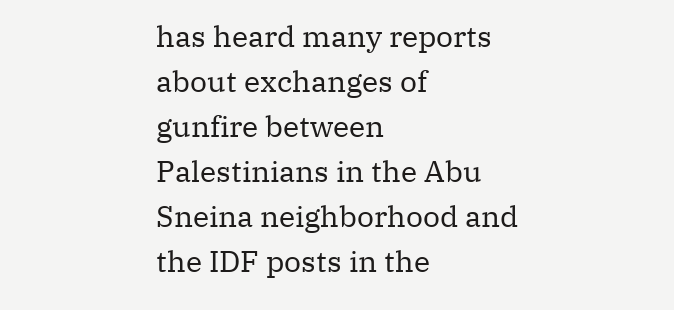has heard many reports about exchanges of gunfire between Palestinians in the Abu Sneina neighborhood and the IDF posts in the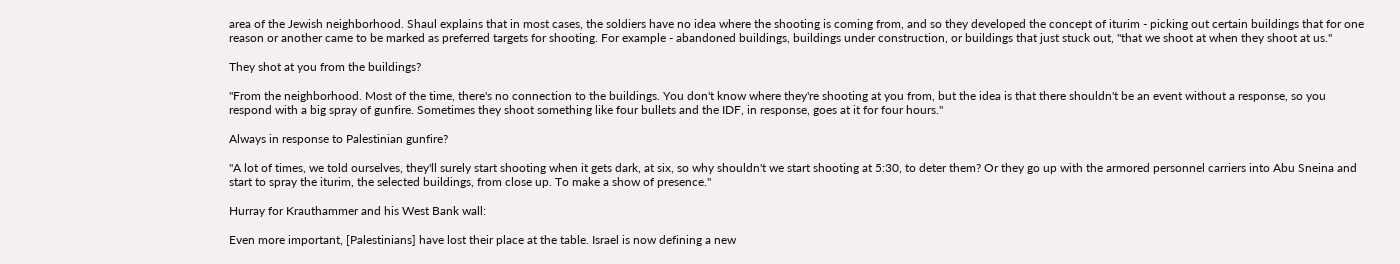area of the Jewish neighborhood. Shaul explains that in most cases, the soldiers have no idea where the shooting is coming from, and so they developed the concept of iturim - picking out certain buildings that for one reason or another came to be marked as preferred targets for shooting. For example - abandoned buildings, buildings under construction, or buildings that just stuck out, "that we shoot at when they shoot at us."

They shot at you from the buildings?

"From the neighborhood. Most of the time, there's no connection to the buildings. You don't know where they're shooting at you from, but the idea is that there shouldn't be an event without a response, so you respond with a big spray of gunfire. Sometimes they shoot something like four bullets and the IDF, in response, goes at it for four hours."

Always in response to Palestinian gunfire?

"A lot of times, we told ourselves, they'll surely start shooting when it gets dark, at six, so why shouldn't we start shooting at 5:30, to deter them? Or they go up with the armored personnel carriers into Abu Sneina and start to spray the iturim, the selected buildings, from close up. To make a show of presence."

Hurray for Krauthammer and his West Bank wall:

Even more important, [Palestinians] have lost their place at the table. Israel is now defining a new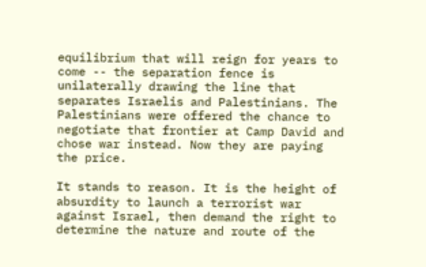equilibrium that will reign for years to come -- the separation fence is unilaterally drawing the line that separates Israelis and Palestinians. The Palestinians were offered the chance to negotiate that frontier at Camp David and chose war instead. Now they are paying the price.

It stands to reason. It is the height of absurdity to launch a terrorist war against Israel, then demand the right to determine the nature and route of the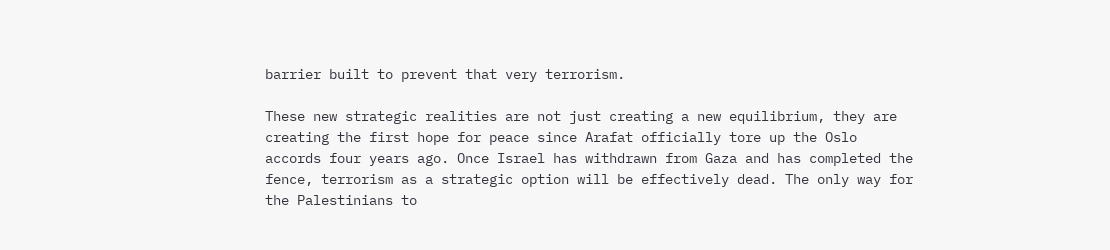barrier built to prevent that very terrorism.

These new strategic realities are not just creating a new equilibrium, they are creating the first hope for peace since Arafat officially tore up the Oslo accords four years ago. Once Israel has withdrawn from Gaza and has completed the fence, terrorism as a strategic option will be effectively dead. The only way for the Palestinians to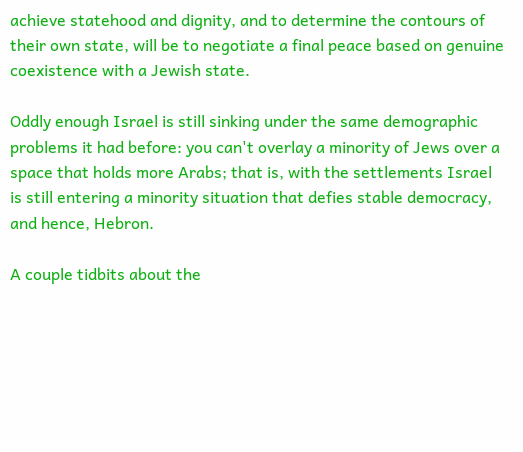achieve statehood and dignity, and to determine the contours of their own state, will be to negotiate a final peace based on genuine coexistence with a Jewish state.

Oddly enough Israel is still sinking under the same demographic problems it had before: you can't overlay a minority of Jews over a space that holds more Arabs; that is, with the settlements Israel is still entering a minority situation that defies stable democracy, and hence, Hebron.

A couple tidbits about the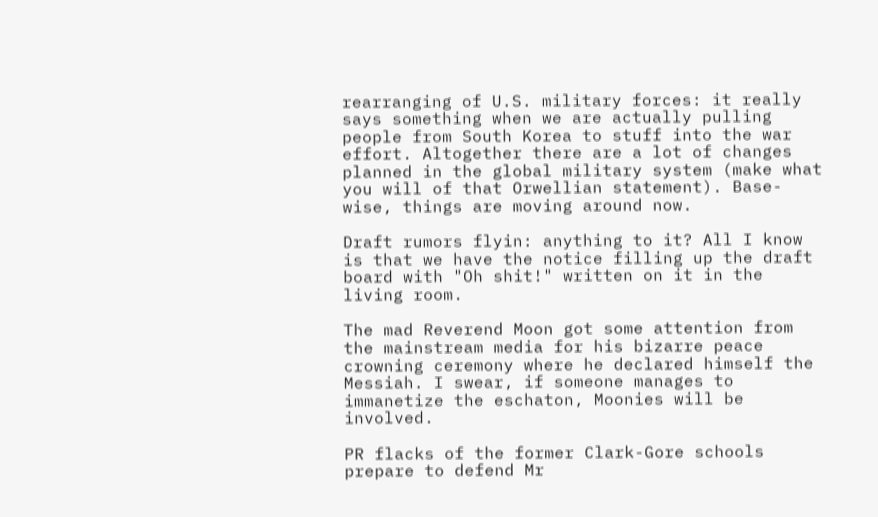rearranging of U.S. military forces: it really says something when we are actually pulling people from South Korea to stuff into the war effort. Altogether there are a lot of changes planned in the global military system (make what you will of that Orwellian statement). Base-wise, things are moving around now.

Draft rumors flyin: anything to it? All I know is that we have the notice filling up the draft board with "Oh shit!" written on it in the living room.

The mad Reverend Moon got some attention from the mainstream media for his bizarre peace crowning ceremony where he declared himself the Messiah. I swear, if someone manages to immanetize the eschaton, Moonies will be involved.

PR flacks of the former Clark-Gore schools prepare to defend Mr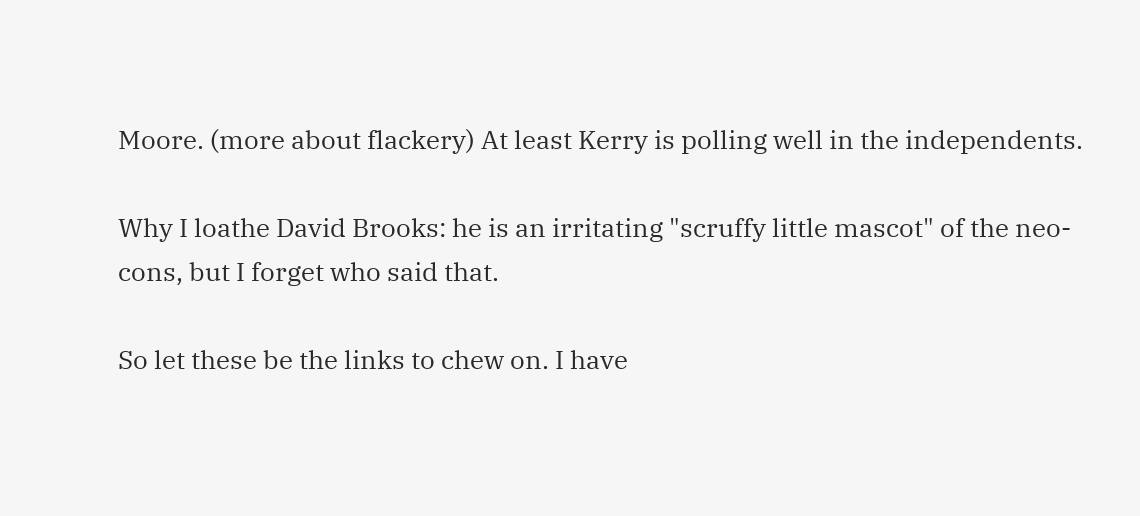Moore. (more about flackery) At least Kerry is polling well in the independents.

Why I loathe David Brooks: he is an irritating "scruffy little mascot" of the neo-cons, but I forget who said that.

So let these be the links to chew on. I have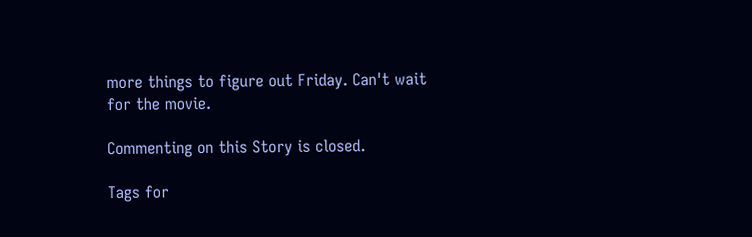more things to figure out Friday. Can't wait for the movie.

Commenting on this Story is closed.

Tags for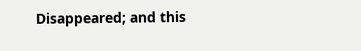Disappeared; and this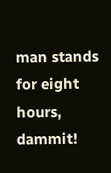man stands for eight hours, dammit!